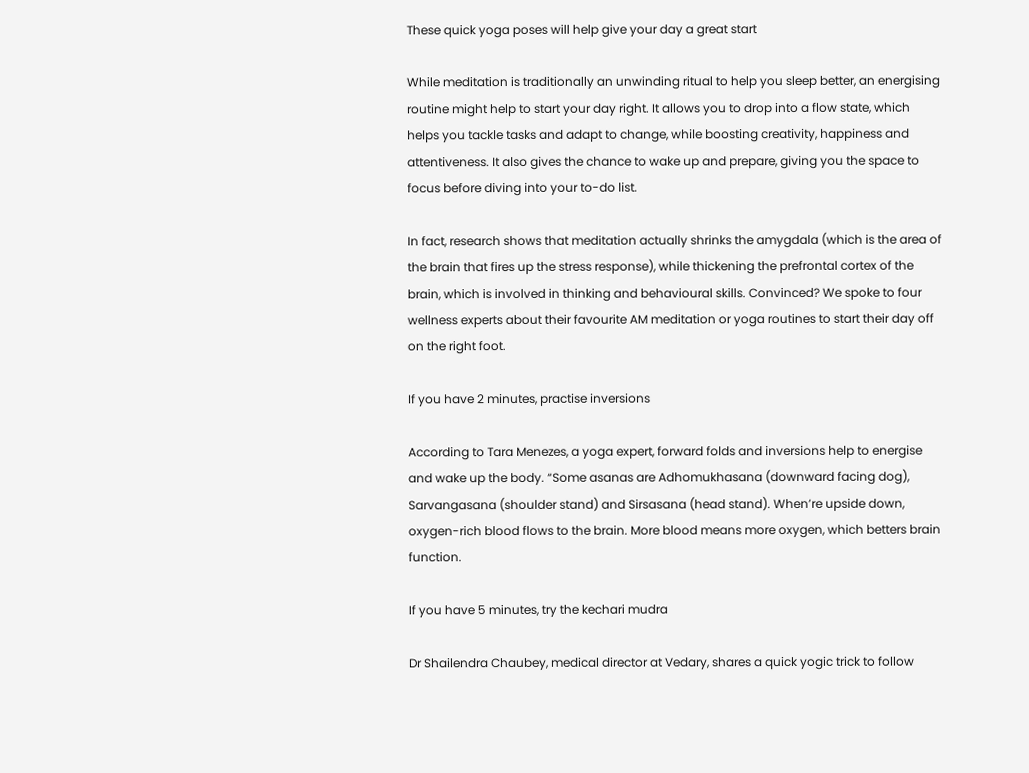These quick yoga poses will help give your day a great start

While meditation is traditionally an unwinding ritual to help you sleep better, an energising routine might help to start your day right. It allows you to drop into a flow state, which helps you tackle tasks and adapt to change, while boosting creativity, happiness and attentiveness. It also gives the chance to wake up and prepare, giving you the space to focus before diving into your to-do list.

In fact, research shows that meditation actually shrinks the amygdala (which is the area of the brain that fires up the stress response), while thickening the prefrontal cortex of the brain, which is involved in thinking and behavioural skills. Convinced? We spoke to four wellness experts about their favourite AM meditation or yoga routines to start their day off on the right foot.

If you have 2 minutes, practise inversions

According to Tara Menezes, a yoga expert, forward folds and inversions help to energise and wake up the body. “Some asanas are Adhomukhasana (downward facing dog), Sarvangasana (shoulder stand) and Sirsasana (head stand). When’re upside down, oxygen-rich blood flows to the brain. More blood means more oxygen, which betters brain function.

If you have 5 minutes, try the kechari mudra

Dr Shailendra Chaubey, medical director at Vedary, shares a quick yogic trick to follow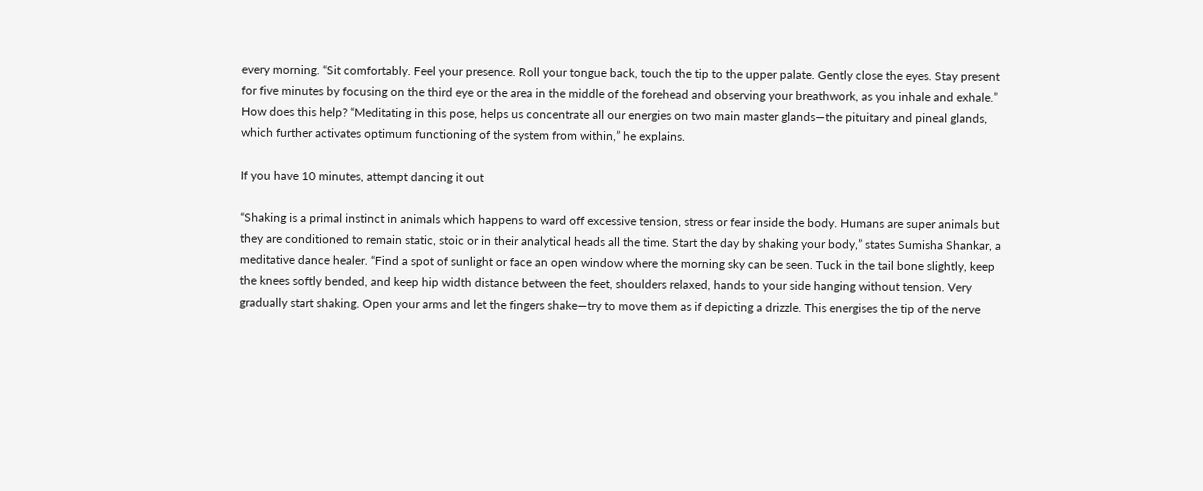every morning. “Sit comfortably. Feel your presence. Roll your tongue back, touch the tip to the upper palate. Gently close the eyes. Stay present for five minutes by focusing on the third eye or the area in the middle of the forehead and observing your breathwork, as you inhale and exhale.” How does this help? “Meditating in this pose, helps us concentrate all our energies on two main master glands—the pituitary and pineal glands, which further activates optimum functioning of the system from within,” he explains.

If you have 10 minutes, attempt dancing it out

“Shaking is a primal instinct in animals which happens to ward off excessive tension, stress or fear inside the body. Humans are super animals but they are conditioned to remain static, stoic or in their analytical heads all the time. Start the day by shaking your body,” states Sumisha Shankar, a meditative dance healer. “Find a spot of sunlight or face an open window where the morning sky can be seen. Tuck in the tail bone slightly, keep the knees softly bended, and keep hip width distance between the feet, shoulders relaxed, hands to your side hanging without tension. Very gradually start shaking. Open your arms and let the fingers shake—try to move them as if depicting a drizzle. This energises the tip of the nerve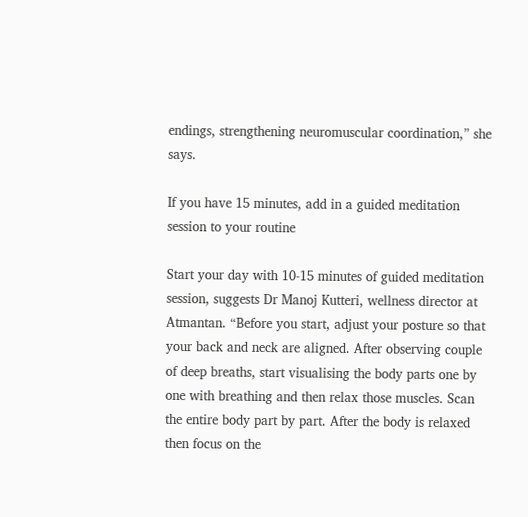endings, strengthening neuromuscular coordination,” she says.

If you have 15 minutes, add in a guided meditation session to your routine

Start your day with 10-15 minutes of guided meditation session, suggests Dr Manoj Kutteri, wellness director at Atmantan. “Before you start, adjust your posture so that your back and neck are aligned. After observing couple of deep breaths, start visualising the body parts one by one with breathing and then relax those muscles. Scan the entire body part by part. After the body is relaxed then focus on the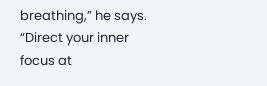breathing,” he says. “Direct your inner focus at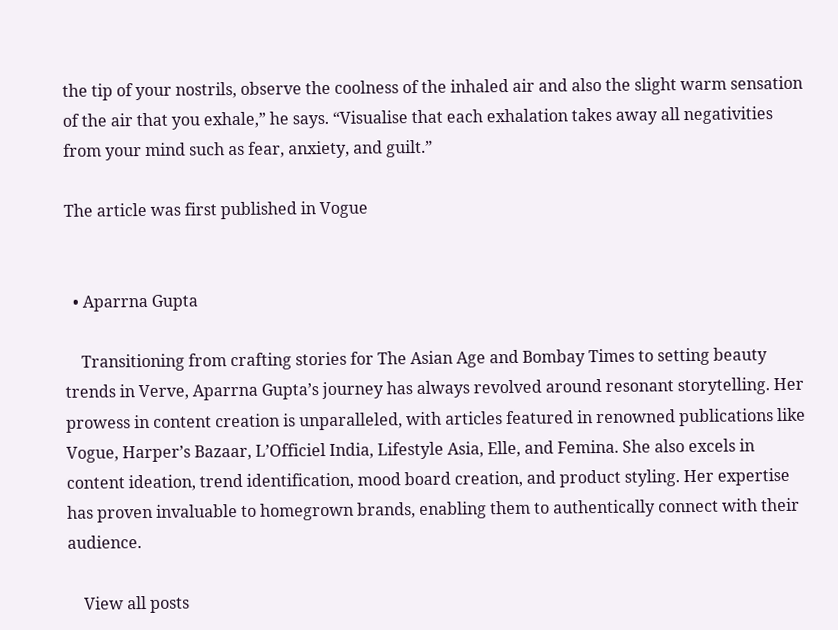the tip of your nostrils, observe the coolness of the inhaled air and also the slight warm sensation of the air that you exhale,” he says. “Visualise that each exhalation takes away all negativities from your mind such as fear, anxiety, and guilt.”

The article was first published in Vogue


  • Aparrna Gupta

    Transitioning from crafting stories for The Asian Age and Bombay Times to setting beauty trends in Verve, Aparrna Gupta’s journey has always revolved around resonant storytelling. Her prowess in content creation is unparalleled, with articles featured in renowned publications like Vogue, Harper’s Bazaar, L’Officiel India, Lifestyle Asia, Elle, and Femina. She also excels in content ideation, trend identification, mood board creation, and product styling. Her expertise has proven invaluable to homegrown brands, enabling them to authentically connect with their audience.

    View all posts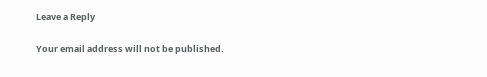Leave a Reply

Your email address will not be published.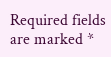Required fields are marked *